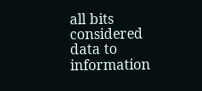all bits considered data to information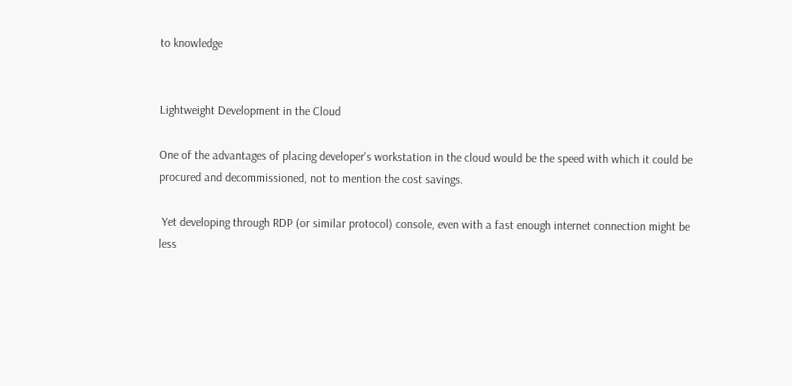to knowledge


Lightweight Development in the Cloud

One of the advantages of placing developer's workstation in the cloud would be the speed with which it could be procured and decommissioned, not to mention the cost savings.

 Yet developing through RDP (or similar protocol) console, even with a fast enough internet connection might be less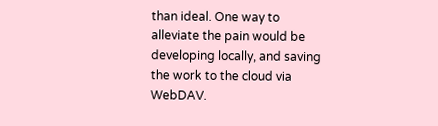than ideal. One way to alleviate the pain would be developing locally, and saving the work to the cloud via WebDAV.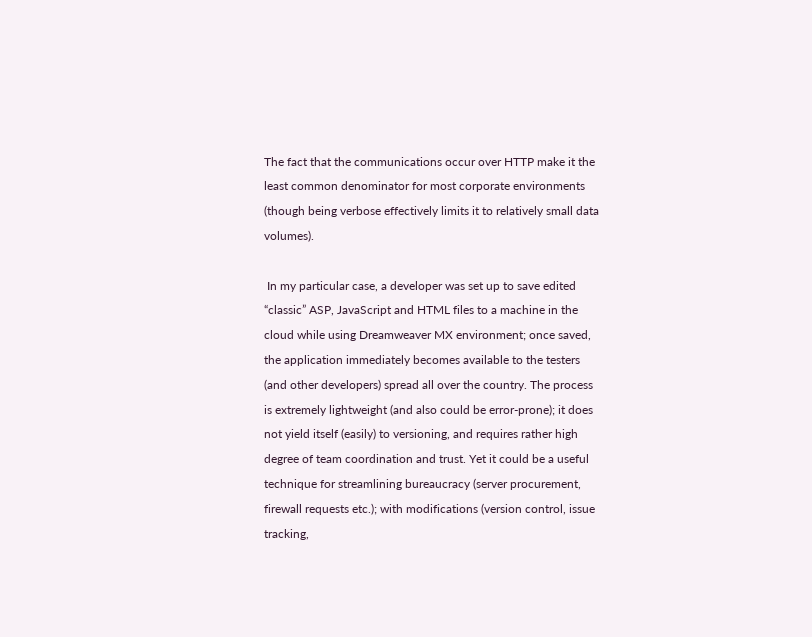The fact that the communications occur over HTTP make it the least common denominator for most corporate environments (though being verbose effectively limits it to relatively small data volumes).

 In my particular case, a developer was set up to save edited “classic” ASP, JavaScript and HTML files to a machine in the cloud while using Dreamweaver MX environment; once saved, the application immediately becomes available to the testers (and other developers) spread all over the country. The process is extremely lightweight (and also could be error-prone); it does not yield itself (easily) to versioning, and requires rather high degree of team coordination and trust. Yet it could be a useful technique for streamlining bureaucracy (server procurement, firewall requests etc.); with modifications (version control, issue tracking,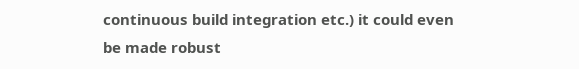continuous build integration etc.) it could even be made robust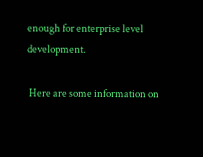enough for enterprise level development.

 Here are some information on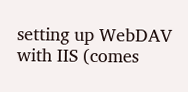setting up WebDAV with IIS (comes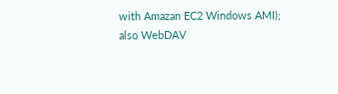with Amazan EC2 Windows AMI); also WebDAV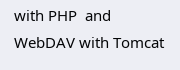with PHP  and  WebDAV with Tomcat